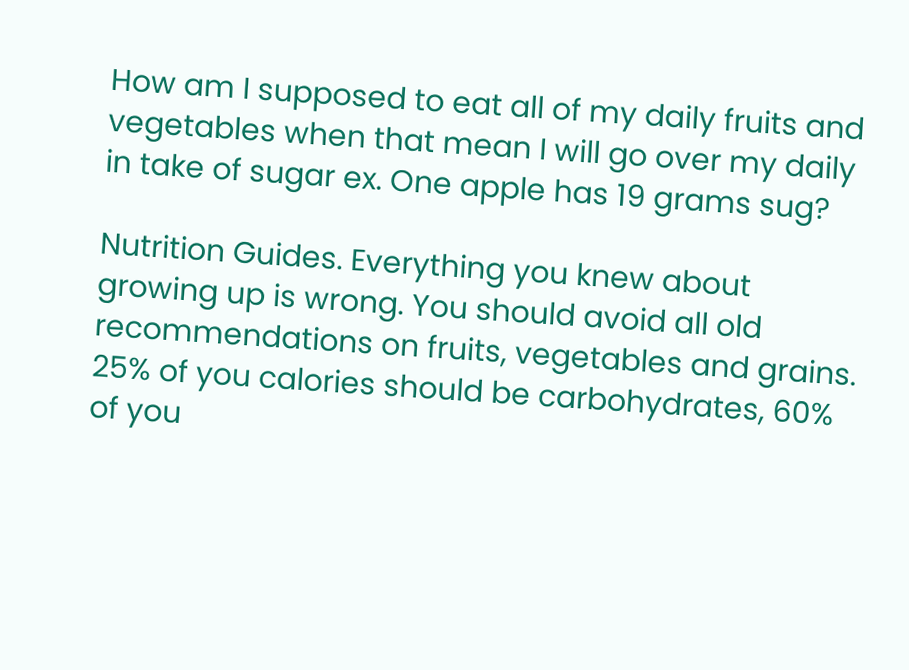How am I supposed to eat all of my daily fruits and vegetables when that mean I will go over my daily in take of sugar ex. One apple has 19 grams sug?

Nutrition Guides. Everything you knew about growing up is wrong. You should avoid all old recommendations on fruits, vegetables and grains. 25% of you calories should be carbohydrates, 60% of you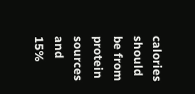calories should be from protein sources and 15%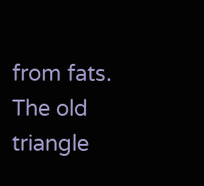from fats. The old triangle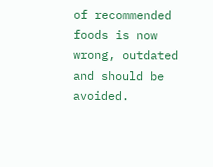of recommended foods is now wrong, outdated and should be avoided.